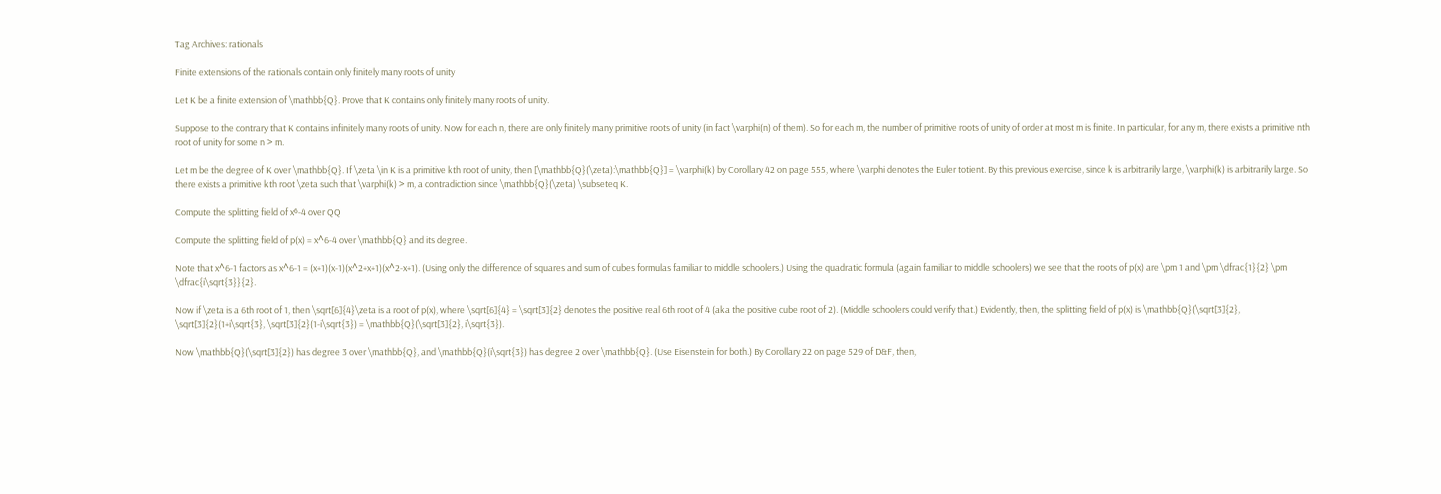Tag Archives: rationals

Finite extensions of the rationals contain only finitely many roots of unity

Let K be a finite extension of \mathbb{Q}. Prove that K contains only finitely many roots of unity.

Suppose to the contrary that K contains infinitely many roots of unity. Now for each n, there are only finitely many primitive roots of unity (in fact \varphi(n) of them). So for each m, the number of primitive roots of unity of order at most m is finite. In particular, for any m, there exists a primitive nth root of unity for some n > m.

Let m be the degree of K over \mathbb{Q}. If \zeta \in K is a primitive kth root of unity, then [\mathbb{Q}(\zeta):\mathbb{Q}] = \varphi(k) by Corollary 42 on page 555, where \varphi denotes the Euler totient. By this previous exercise, since k is arbitrarily large, \varphi(k) is arbitrarily large. So there exists a primitive kth root \zeta such that \varphi(k) > m, a contradiction since \mathbb{Q}(\zeta) \subseteq K.

Compute the splitting field of x⁶-4 over QQ

Compute the splitting field of p(x) = x^6-4 over \mathbb{Q} and its degree.

Note that x^6-1 factors as x^6-1 = (x+1)(x-1)(x^2+x+1)(x^2-x+1). (Using only the difference of squares and sum of cubes formulas familiar to middle schoolers.) Using the quadratic formula (again familiar to middle schoolers) we see that the roots of p(x) are \pm 1 and \pm \dfrac{1}{2} \pm \dfrac{i\sqrt{3}}{2}.

Now if \zeta is a 6th root of 1, then \sqrt[6]{4}\zeta is a root of p(x), where \sqrt[6]{4} = \sqrt[3]{2} denotes the positive real 6th root of 4 (aka the positive cube root of 2). (Middle schoolers could verify that.) Evidently, then, the splitting field of p(x) is \mathbb{Q}(\sqrt[3]{2}, \sqrt[3]{2}(1+i\sqrt{3}, \sqrt[3]{2}(1-i\sqrt{3}) = \mathbb{Q}(\sqrt[3]{2}, i\sqrt{3}).

Now \mathbb{Q}(\sqrt[3]{2}) has degree 3 over \mathbb{Q}, and \mathbb{Q}(i\sqrt{3}) has degree 2 over \mathbb{Q}. (Use Eisenstein for both.) By Corollary 22 on page 529 of D&F, then,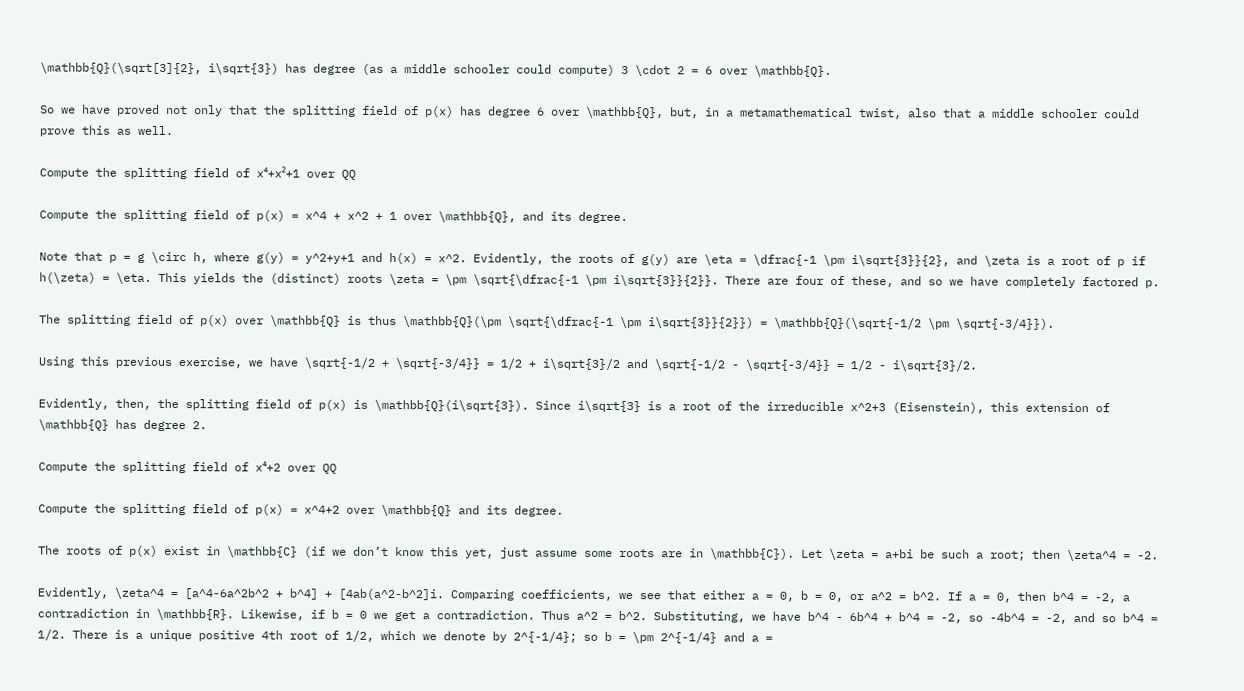\mathbb{Q}(\sqrt[3]{2}, i\sqrt{3}) has degree (as a middle schooler could compute) 3 \cdot 2 = 6 over \mathbb{Q}.

So we have proved not only that the splitting field of p(x) has degree 6 over \mathbb{Q}, but, in a metamathematical twist, also that a middle schooler could prove this as well.

Compute the splitting field of x⁴+x²+1 over QQ

Compute the splitting field of p(x) = x^4 + x^2 + 1 over \mathbb{Q}, and its degree.

Note that p = g \circ h, where g(y) = y^2+y+1 and h(x) = x^2. Evidently, the roots of g(y) are \eta = \dfrac{-1 \pm i\sqrt{3}}{2}, and \zeta is a root of p if h(\zeta) = \eta. This yields the (distinct) roots \zeta = \pm \sqrt{\dfrac{-1 \pm i\sqrt{3}}{2}}. There are four of these, and so we have completely factored p.

The splitting field of p(x) over \mathbb{Q} is thus \mathbb{Q}(\pm \sqrt{\dfrac{-1 \pm i\sqrt{3}}{2}}) = \mathbb{Q}(\sqrt{-1/2 \pm \sqrt{-3/4}}).

Using this previous exercise, we have \sqrt{-1/2 + \sqrt{-3/4}} = 1/2 + i\sqrt{3}/2 and \sqrt{-1/2 - \sqrt{-3/4}} = 1/2 - i\sqrt{3}/2.

Evidently, then, the splitting field of p(x) is \mathbb{Q}(i\sqrt{3}). Since i\sqrt{3} is a root of the irreducible x^2+3 (Eisenstein), this extension of \mathbb{Q} has degree 2.

Compute the splitting field of x⁴+2 over QQ

Compute the splitting field of p(x) = x^4+2 over \mathbb{Q} and its degree.

The roots of p(x) exist in \mathbb{C} (if we don’t know this yet, just assume some roots are in \mathbb{C}). Let \zeta = a+bi be such a root; then \zeta^4 = -2.

Evidently, \zeta^4 = [a^4-6a^2b^2 + b^4] + [4ab(a^2-b^2]i. Comparing coefficients, we see that either a = 0, b = 0, or a^2 = b^2. If a = 0, then b^4 = -2, a contradiction in \mathbb{R}. Likewise, if b = 0 we get a contradiction. Thus a^2 = b^2. Substituting, we have b^4 - 6b^4 + b^4 = -2, so -4b^4 = -2, and so b^4 = 1/2. There is a unique positive 4th root of 1/2, which we denote by 2^{-1/4}; so b = \pm 2^{-1/4} and a =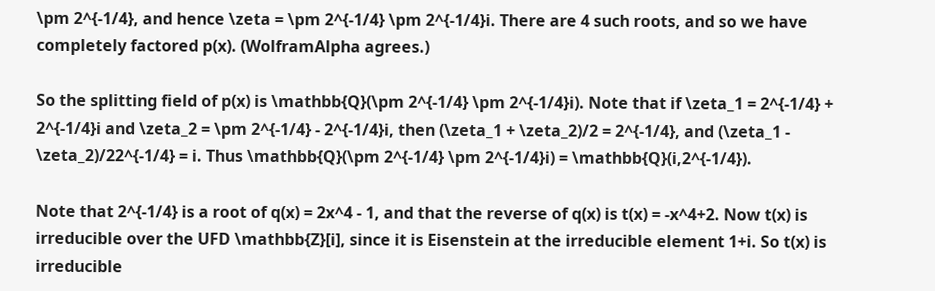\pm 2^{-1/4}, and hence \zeta = \pm 2^{-1/4} \pm 2^{-1/4}i. There are 4 such roots, and so we have completely factored p(x). (WolframAlpha agrees.)

So the splitting field of p(x) is \mathbb{Q}(\pm 2^{-1/4} \pm 2^{-1/4}i). Note that if \zeta_1 = 2^{-1/4} + 2^{-1/4}i and \zeta_2 = \pm 2^{-1/4} - 2^{-1/4}i, then (\zeta_1 + \zeta_2)/2 = 2^{-1/4}, and (\zeta_1 - \zeta_2)/22^{-1/4} = i. Thus \mathbb{Q}(\pm 2^{-1/4} \pm 2^{-1/4}i) = \mathbb{Q}(i,2^{-1/4}).

Note that 2^{-1/4} is a root of q(x) = 2x^4 - 1, and that the reverse of q(x) is t(x) = -x^4+2. Now t(x) is irreducible over the UFD \mathbb{Z}[i], since it is Eisenstein at the irreducible element 1+i. So t(x) is irreducible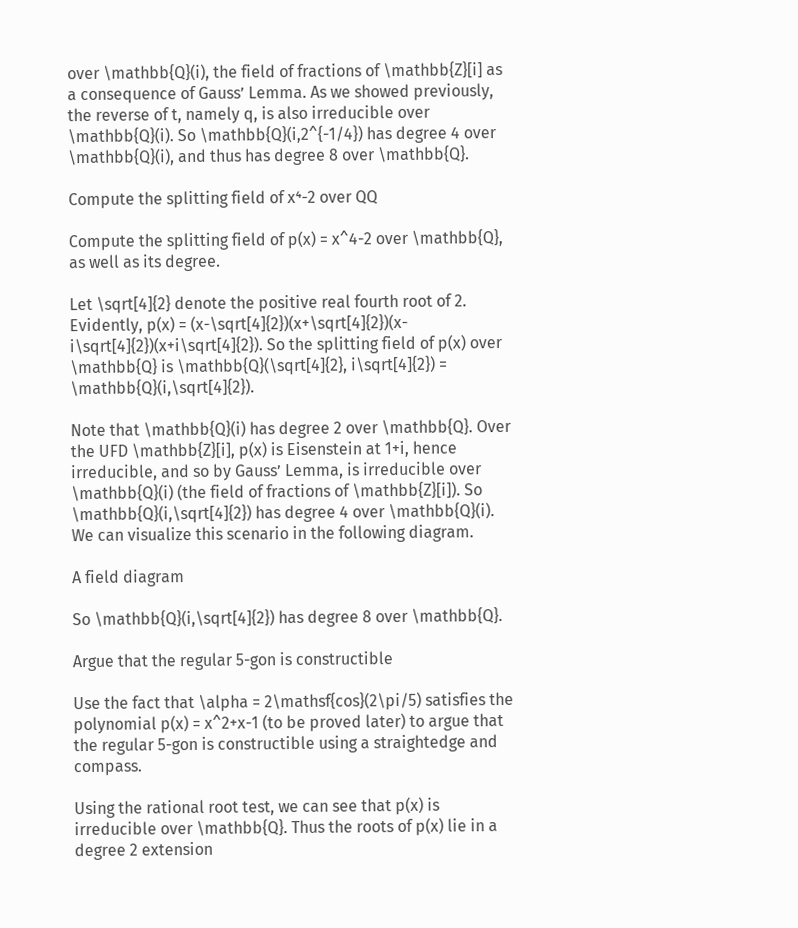over \mathbb{Q}(i), the field of fractions of \mathbb{Z}[i] as a consequence of Gauss’ Lemma. As we showed previously, the reverse of t, namely q, is also irreducible over \mathbb{Q}(i). So \mathbb{Q}(i,2^{-1/4}) has degree 4 over \mathbb{Q}(i), and thus has degree 8 over \mathbb{Q}.

Compute the splitting field of x⁴-2 over QQ

Compute the splitting field of p(x) = x^4-2 over \mathbb{Q}, as well as its degree.

Let \sqrt[4]{2} denote the positive real fourth root of 2. Evidently, p(x) = (x-\sqrt[4]{2})(x+\sqrt[4]{2})(x-i\sqrt[4]{2})(x+i\sqrt[4]{2}). So the splitting field of p(x) over \mathbb{Q} is \mathbb{Q}(\sqrt[4]{2}, i\sqrt[4]{2}) = \mathbb{Q}(i,\sqrt[4]{2}).

Note that \mathbb{Q}(i) has degree 2 over \mathbb{Q}. Over the UFD \mathbb{Z}[i], p(x) is Eisenstein at 1+i, hence irreducible, and so by Gauss’ Lemma, is irreducible over \mathbb{Q}(i) (the field of fractions of \mathbb{Z}[i]). So \mathbb{Q}(i,\sqrt[4]{2}) has degree 4 over \mathbb{Q}(i). We can visualize this scenario in the following diagram.

A field diagram

So \mathbb{Q}(i,\sqrt[4]{2}) has degree 8 over \mathbb{Q}.

Argue that the regular 5-gon is constructible

Use the fact that \alpha = 2\mathsf{cos}(2\pi/5) satisfies the polynomial p(x) = x^2+x-1 (to be proved later) to argue that the regular 5-gon is constructible using a straightedge and compass.

Using the rational root test, we can see that p(x) is irreducible over \mathbb{Q}. Thus the roots of p(x) lie in a degree 2 extension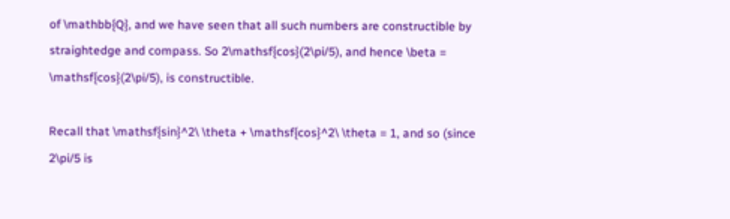of \mathbb{Q}, and we have seen that all such numbers are constructible by straightedge and compass. So 2\mathsf{cos}(2\pi/5), and hence \beta = \mathsf{cos}(2\pi/5), is constructible.

Recall that \mathsf{sin}^2\ \theta + \mathsf{cos}^2\ \theta = 1, and so (since 2\pi/5 is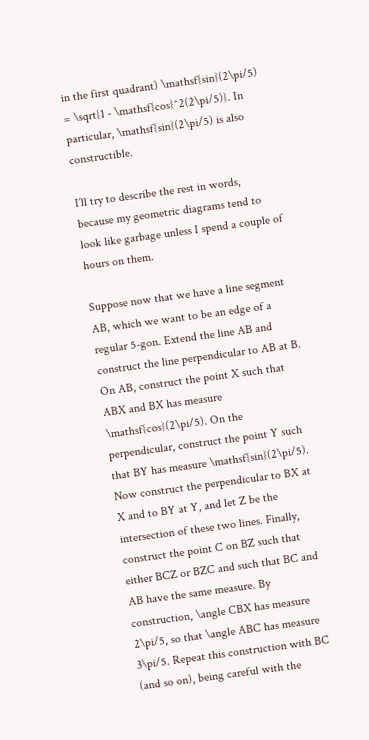in the first quadrant) \mathsf{sin}(2\pi/5) = \sqrt{1 - \mathsf{cos}^2(2\pi/5)}. In particular, \mathsf{sin}(2\pi/5) is also constructible.

I’ll try to describe the rest in words, because my geometric diagrams tend to look like garbage unless I spend a couple of hours on them.

Suppose now that we have a line segment AB, which we want to be an edge of a regular 5-gon. Extend the line AB and construct the line perpendicular to AB at B. On AB, construct the point X such that ABX and BX has measure \mathsf{cos}(2\pi/5). On the perpendicular, construct the point Y such that BY has measure \mathsf{sin}(2\pi/5). Now construct the perpendicular to BX at X and to BY at Y, and let Z be the intersection of these two lines. Finally, construct the point C on BZ such that either BCZ or BZC and such that BC and AB have the same measure. By construction, \angle CBX has measure 2\pi/5, so that \angle ABC has measure 3\pi/5. Repeat this construction with BC (and so on), being careful with the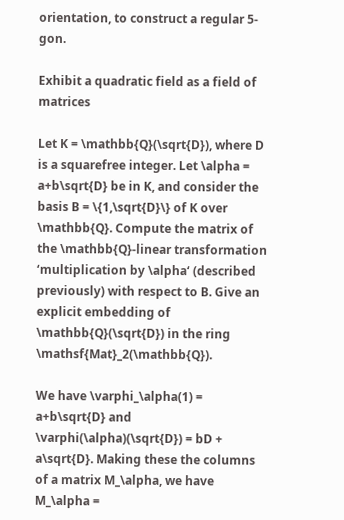orientation, to construct a regular 5-gon.

Exhibit a quadratic field as a field of matrices

Let K = \mathbb{Q}(\sqrt{D}), where D is a squarefree integer. Let \alpha = a+b\sqrt{D} be in K, and consider the basis B = \{1,\sqrt{D}\} of K over \mathbb{Q}. Compute the matrix of the \mathbb{Q}-linear transformation ‘multiplication by \alpha‘ (described previously) with respect to B. Give an explicit embedding of \mathbb{Q}(\sqrt{D}) in the ring \mathsf{Mat}_2(\mathbb{Q}).

We have \varphi_\alpha(1) = a+b\sqrt{D} and \varphi(\alpha)(\sqrt{D}) = bD + a\sqrt{D}. Making these the columns of a matrix M_\alpha, we have M_\alpha =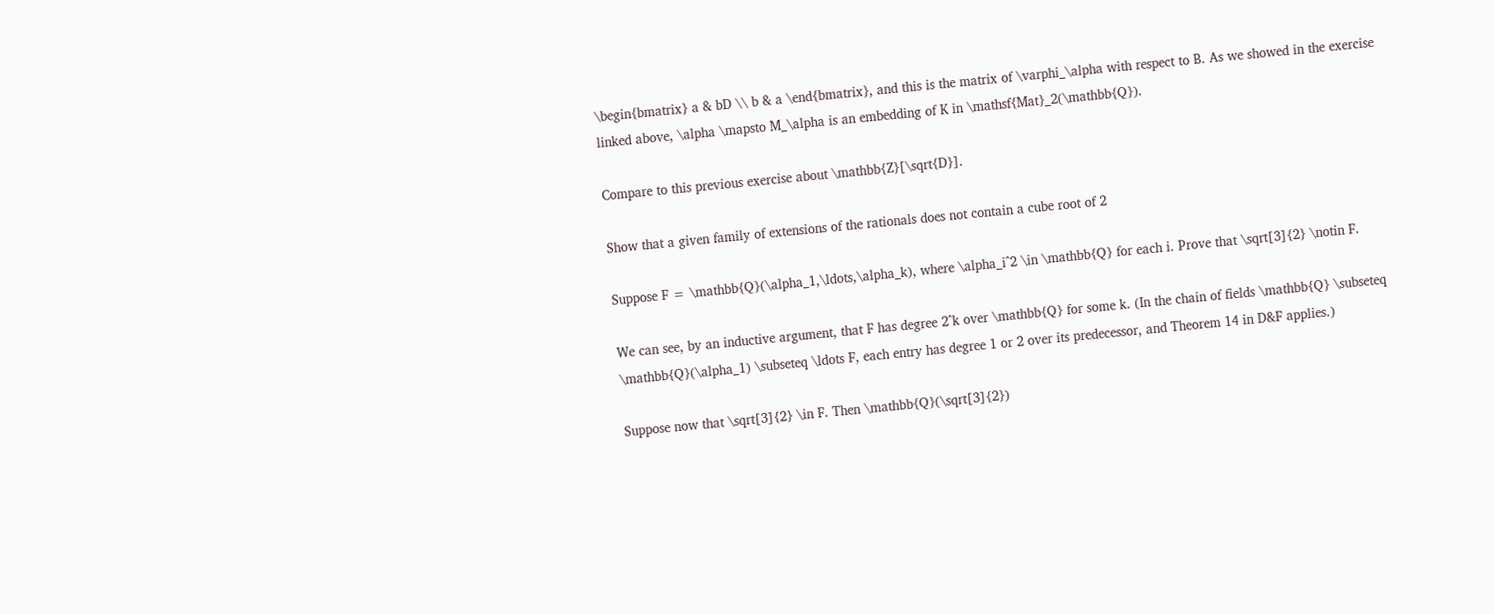\begin{bmatrix} a & bD \\ b & a \end{bmatrix}, and this is the matrix of \varphi_\alpha with respect to B. As we showed in the exercise linked above, \alpha \mapsto M_\alpha is an embedding of K in \mathsf{Mat}_2(\mathbb{Q}).

Compare to this previous exercise about \mathbb{Z}[\sqrt{D}].

Show that a given family of extensions of the rationals does not contain a cube root of 2

Suppose F = \mathbb{Q}(\alpha_1,\ldots,\alpha_k), where \alpha_i^2 \in \mathbb{Q} for each i. Prove that \sqrt[3]{2} \notin F.

We can see, by an inductive argument, that F has degree 2^k over \mathbb{Q} for some k. (In the chain of fields \mathbb{Q} \subseteq \mathbb{Q}(\alpha_1) \subseteq \ldots F, each entry has degree 1 or 2 over its predecessor, and Theorem 14 in D&F applies.)

Suppose now that \sqrt[3]{2} \in F. Then \mathbb{Q}(\sqrt[3]{2})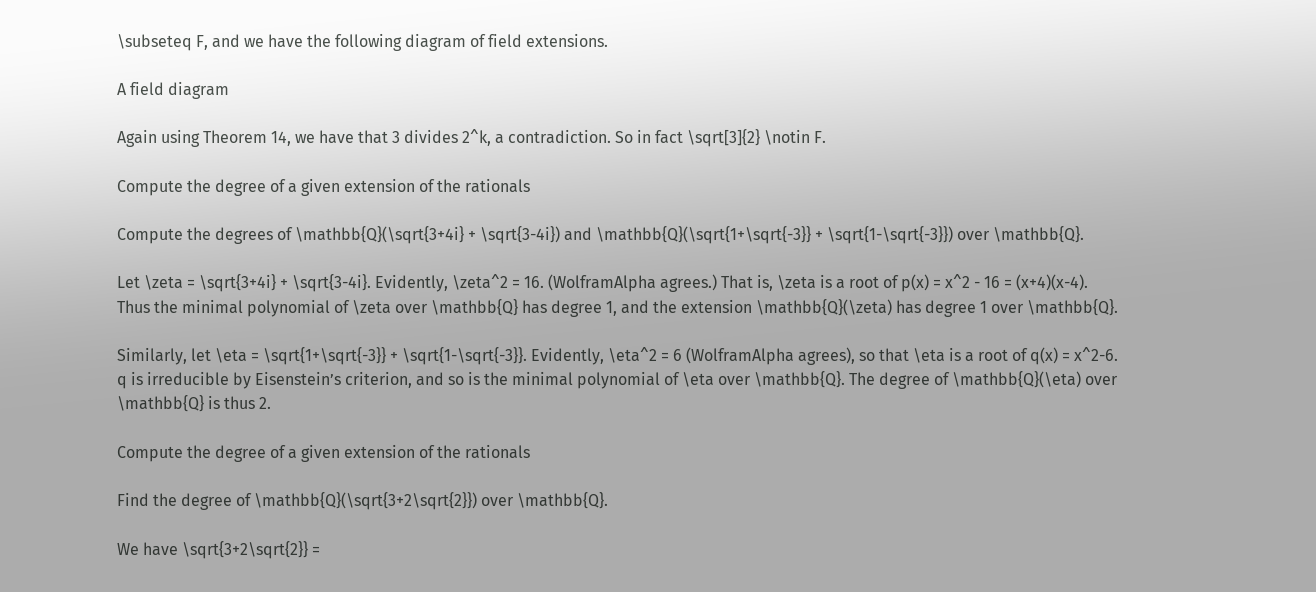\subseteq F, and we have the following diagram of field extensions.

A field diagram

Again using Theorem 14, we have that 3 divides 2^k, a contradiction. So in fact \sqrt[3]{2} \notin F.

Compute the degree of a given extension of the rationals

Compute the degrees of \mathbb{Q}(\sqrt{3+4i} + \sqrt{3-4i}) and \mathbb{Q}(\sqrt{1+\sqrt{-3}} + \sqrt{1-\sqrt{-3}}) over \mathbb{Q}.

Let \zeta = \sqrt{3+4i} + \sqrt{3-4i}. Evidently, \zeta^2 = 16. (WolframAlpha agrees.) That is, \zeta is a root of p(x) = x^2 - 16 = (x+4)(x-4). Thus the minimal polynomial of \zeta over \mathbb{Q} has degree 1, and the extension \mathbb{Q}(\zeta) has degree 1 over \mathbb{Q}.

Similarly, let \eta = \sqrt{1+\sqrt{-3}} + \sqrt{1-\sqrt{-3}}. Evidently, \eta^2 = 6 (WolframAlpha agrees), so that \eta is a root of q(x) = x^2-6. q is irreducible by Eisenstein’s criterion, and so is the minimal polynomial of \eta over \mathbb{Q}. The degree of \mathbb{Q}(\eta) over \mathbb{Q} is thus 2.

Compute the degree of a given extension of the rationals

Find the degree of \mathbb{Q}(\sqrt{3+2\sqrt{2}}) over \mathbb{Q}.

We have \sqrt{3+2\sqrt{2}} =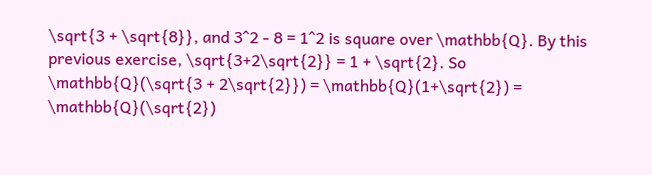\sqrt{3 + \sqrt{8}}, and 3^2 - 8 = 1^2 is square over \mathbb{Q}. By this previous exercise, \sqrt{3+2\sqrt{2}} = 1 + \sqrt{2}. So \mathbb{Q}(\sqrt{3 + 2\sqrt{2}}) = \mathbb{Q}(1+\sqrt{2}) = \mathbb{Q}(\sqrt{2})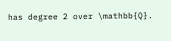has degree 2 over \mathbb{Q}.